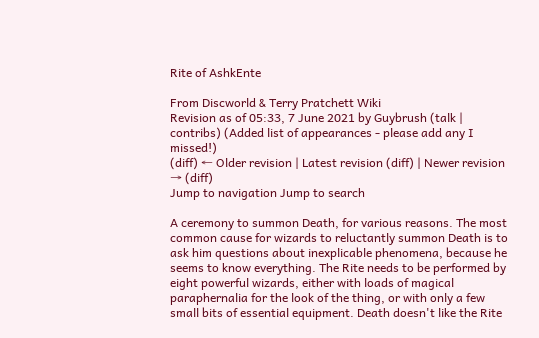Rite of AshkEnte

From Discworld & Terry Pratchett Wiki
Revision as of 05:33, 7 June 2021 by Guybrush (talk | contribs) (Added list of appearances - please add any I missed!)
(diff) ← Older revision | Latest revision (diff) | Newer revision → (diff)
Jump to navigation Jump to search

A ceremony to summon Death, for various reasons. The most common cause for wizards to reluctantly summon Death is to ask him questions about inexplicable phenomena, because he seems to know everything. The Rite needs to be performed by eight powerful wizards, either with loads of magical paraphernalia for the look of the thing, or with only a few small bits of essential equipment. Death doesn't like the Rite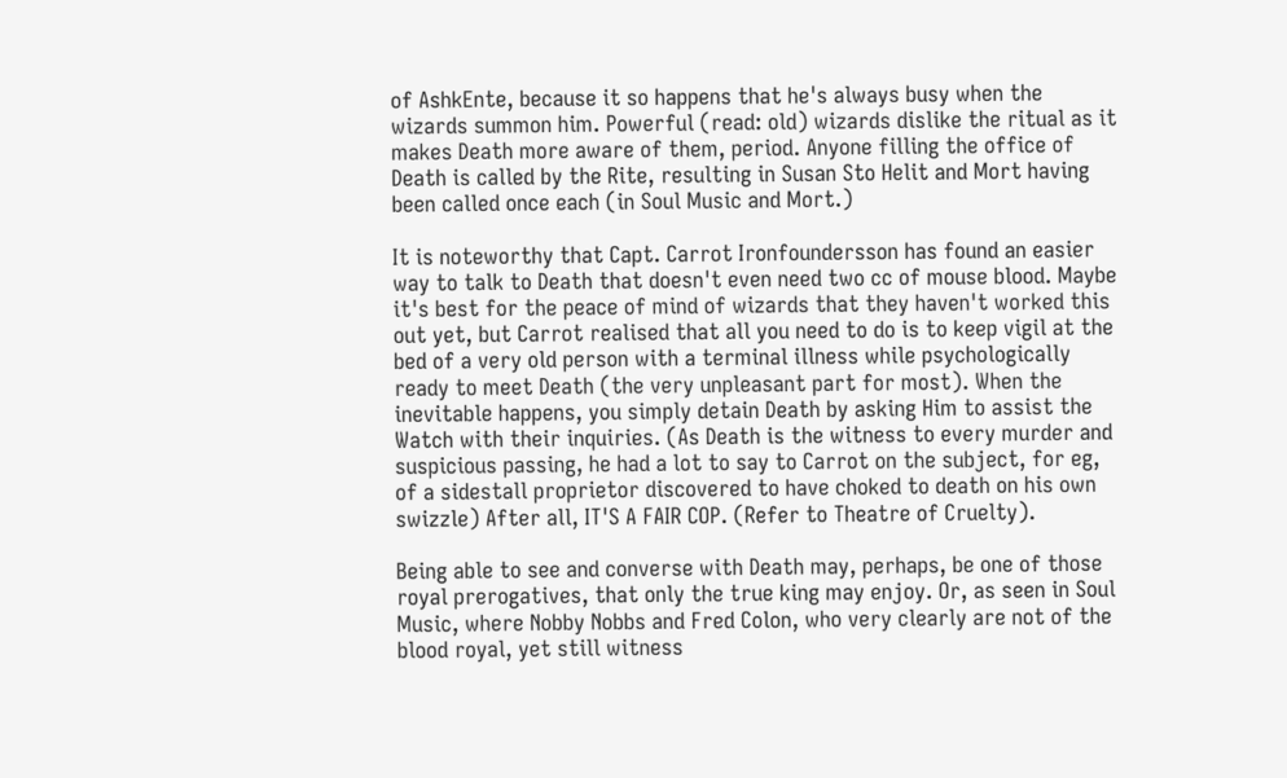of AshkEnte, because it so happens that he's always busy when the wizards summon him. Powerful (read: old) wizards dislike the ritual as it makes Death more aware of them, period. Anyone filling the office of Death is called by the Rite, resulting in Susan Sto Helit and Mort having been called once each (in Soul Music and Mort.)

It is noteworthy that Capt. Carrot Ironfoundersson has found an easier way to talk to Death that doesn't even need two cc of mouse blood. Maybe it's best for the peace of mind of wizards that they haven't worked this out yet, but Carrot realised that all you need to do is to keep vigil at the bed of a very old person with a terminal illness while psychologically ready to meet Death (the very unpleasant part for most). When the inevitable happens, you simply detain Death by asking Him to assist the Watch with their inquiries. (As Death is the witness to every murder and suspicious passing, he had a lot to say to Carrot on the subject, for eg, of a sidestall proprietor discovered to have choked to death on his own swizzle) After all, IT'S A FAIR COP. (Refer to Theatre of Cruelty).

Being able to see and converse with Death may, perhaps, be one of those royal prerogatives, that only the true king may enjoy. Or, as seen in Soul Music, where Nobby Nobbs and Fred Colon, who very clearly are not of the blood royal, yet still witness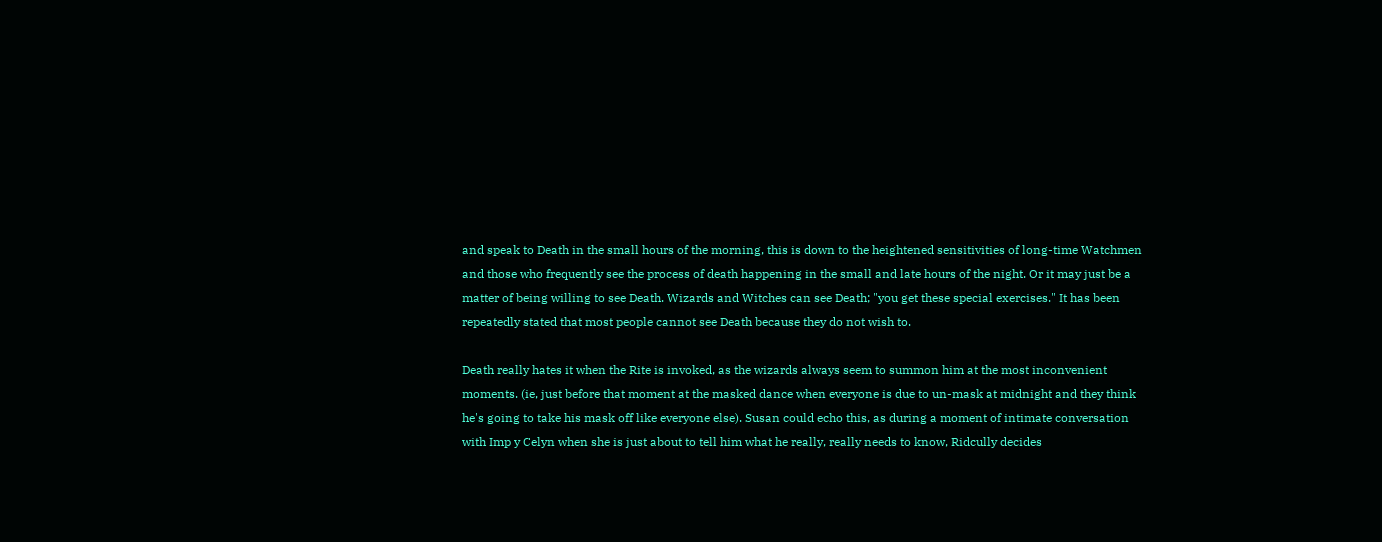and speak to Death in the small hours of the morning, this is down to the heightened sensitivities of long-time Watchmen and those who frequently see the process of death happening in the small and late hours of the night. Or it may just be a matter of being willing to see Death. Wizards and Witches can see Death; "you get these special exercises." It has been repeatedly stated that most people cannot see Death because they do not wish to.

Death really hates it when the Rite is invoked, as the wizards always seem to summon him at the most inconvenient moments. (ie, just before that moment at the masked dance when everyone is due to un-mask at midnight and they think he's going to take his mask off like everyone else). Susan could echo this, as during a moment of intimate conversation with Imp y Celyn when she is just about to tell him what he really, really needs to know, Ridcully decides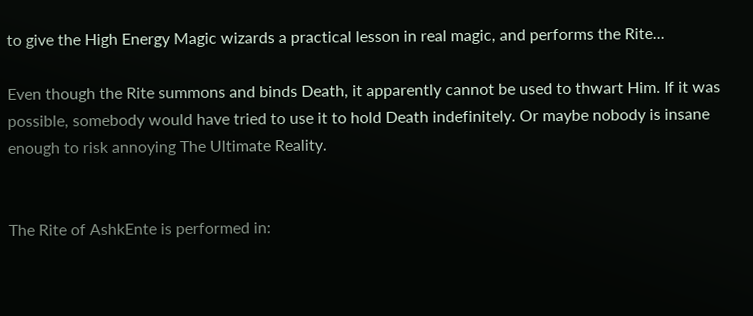to give the High Energy Magic wizards a practical lesson in real magic, and performs the Rite...

Even though the Rite summons and binds Death, it apparently cannot be used to thwart Him. If it was possible, somebody would have tried to use it to hold Death indefinitely. Or maybe nobody is insane enough to risk annoying The Ultimate Reality.


The Rite of AshkEnte is performed in: